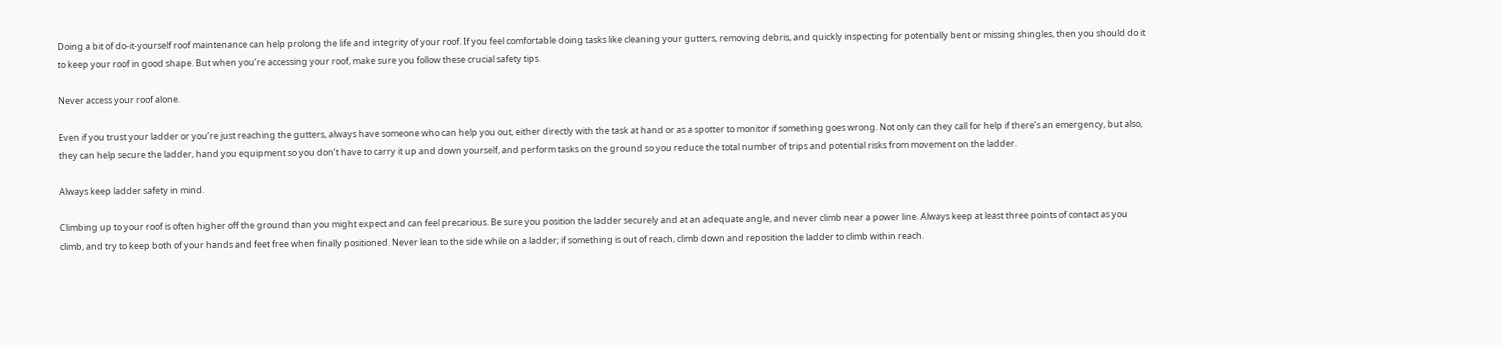Doing a bit of do-it-yourself roof maintenance can help prolong the life and integrity of your roof. If you feel comfortable doing tasks like cleaning your gutters, removing debris, and quickly inspecting for potentially bent or missing shingles, then you should do it to keep your roof in good shape. But when you’re accessing your roof, make sure you follow these crucial safety tips.

Never access your roof alone.

Even if you trust your ladder or you’re just reaching the gutters, always have someone who can help you out, either directly with the task at hand or as a spotter to monitor if something goes wrong. Not only can they call for help if there’s an emergency, but also, they can help secure the ladder, hand you equipment so you don’t have to carry it up and down yourself, and perform tasks on the ground so you reduce the total number of trips and potential risks from movement on the ladder.

Always keep ladder safety in mind.

Climbing up to your roof is often higher off the ground than you might expect and can feel precarious. Be sure you position the ladder securely and at an adequate angle, and never climb near a power line. Always keep at least three points of contact as you climb, and try to keep both of your hands and feet free when finally positioned. Never lean to the side while on a ladder; if something is out of reach, climb down and reposition the ladder to climb within reach.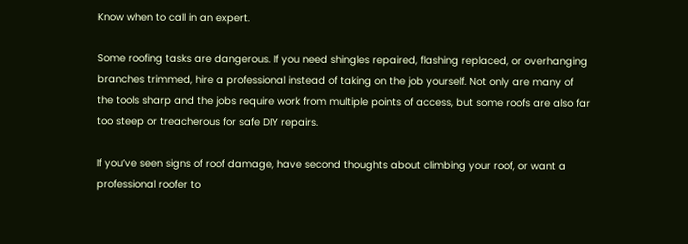Know when to call in an expert.

Some roofing tasks are dangerous. If you need shingles repaired, flashing replaced, or overhanging branches trimmed, hire a professional instead of taking on the job yourself. Not only are many of the tools sharp and the jobs require work from multiple points of access, but some roofs are also far too steep or treacherous for safe DIY repairs.

If you’ve seen signs of roof damage, have second thoughts about climbing your roof, or want a professional roofer to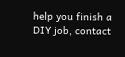help you finish a DIY job, contact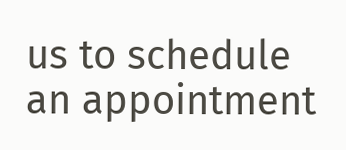us to schedule an appointment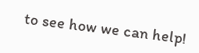to see how we can help!